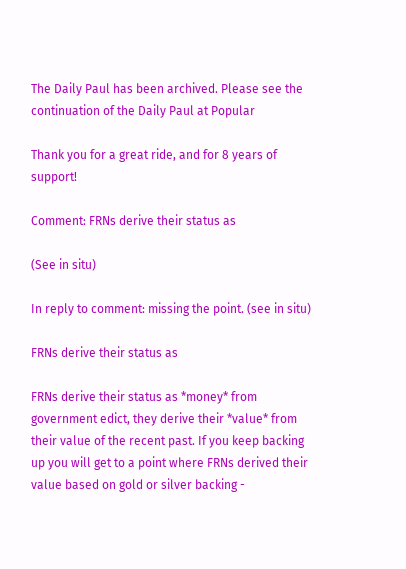The Daily Paul has been archived. Please see the continuation of the Daily Paul at Popular

Thank you for a great ride, and for 8 years of support!

Comment: FRNs derive their status as

(See in situ)

In reply to comment: missing the point. (see in situ)

FRNs derive their status as

FRNs derive their status as *money* from government edict, they derive their *value* from their value of the recent past. If you keep backing up you will get to a point where FRNs derived their value based on gold or silver backing -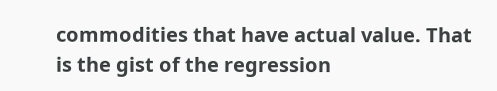commodities that have actual value. That is the gist of the regression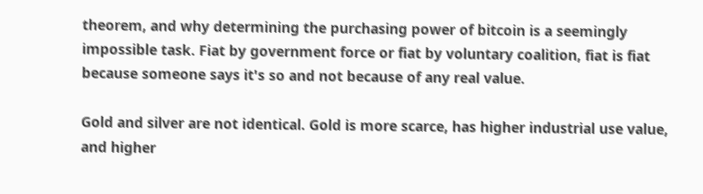theorem, and why determining the purchasing power of bitcoin is a seemingly impossible task. Fiat by government force or fiat by voluntary coalition, fiat is fiat because someone says it's so and not because of any real value.

Gold and silver are not identical. Gold is more scarce, has higher industrial use value, and higher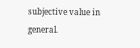subjective value in general.